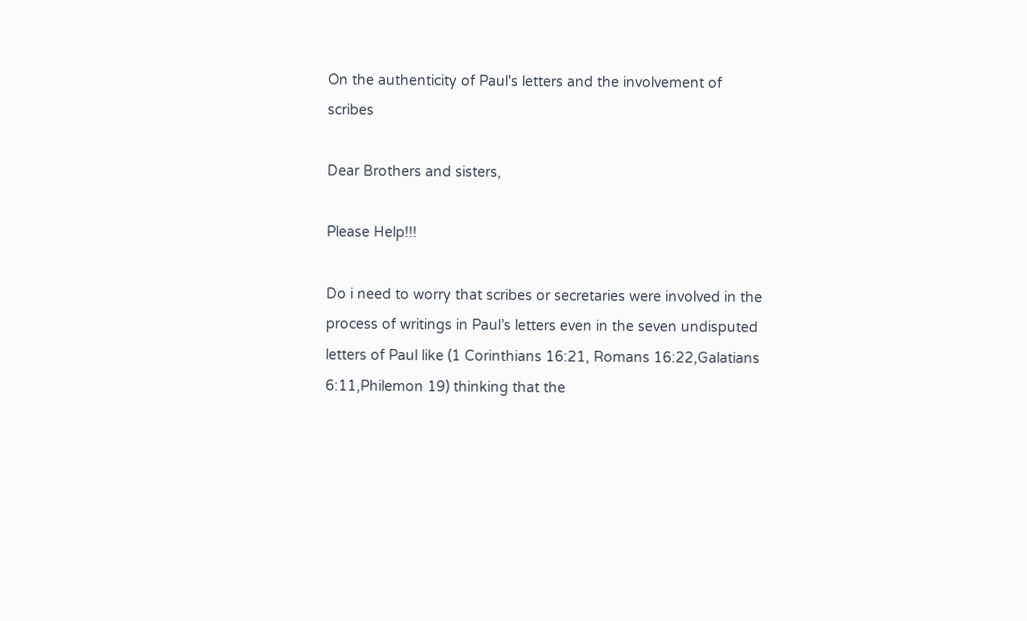On the authenticity of Paul's letters and the involvement of scribes

Dear Brothers and sisters,

Please Help!!!

Do i need to worry that scribes or secretaries were involved in the process of writings in Paul’s letters even in the seven undisputed letters of Paul like (1 Corinthians 16:21, Romans 16:22,Galatians 6:11,Philemon 19) thinking that the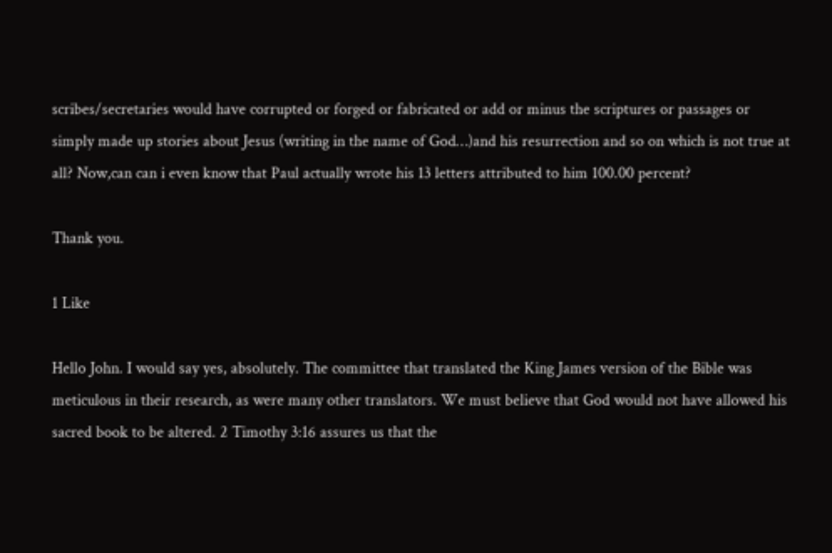scribes/secretaries would have corrupted or forged or fabricated or add or minus the scriptures or passages or simply made up stories about Jesus (writing in the name of God…)and his resurrection and so on which is not true at all? Now,can can i even know that Paul actually wrote his 13 letters attributed to him 100.00 percent?

Thank you.

1 Like

Hello John. I would say yes, absolutely. The committee that translated the King James version of the Bible was meticulous in their research, as were many other translators. We must believe that God would not have allowed his sacred book to be altered. 2 Timothy 3:16 assures us that the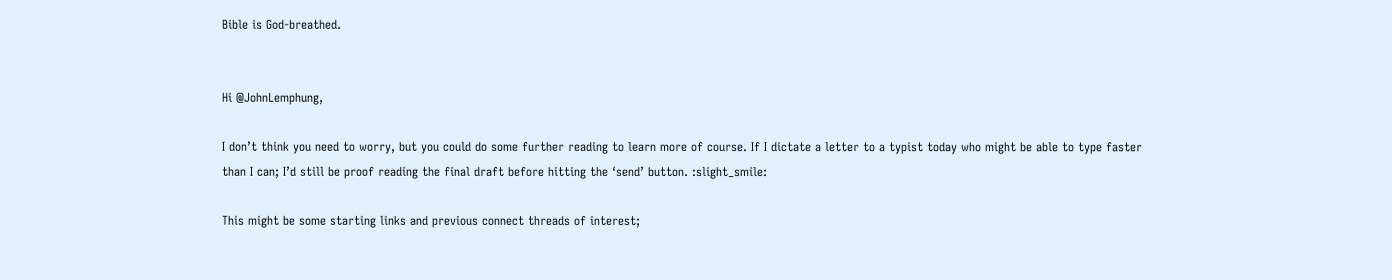Bible is God-breathed.


Hi @JohnLemphung,

I don’t think you need to worry, but you could do some further reading to learn more of course. If I dictate a letter to a typist today who might be able to type faster than I can; I’d still be proof reading the final draft before hitting the ‘send’ button. :slight_smile:

This might be some starting links and previous connect threads of interest;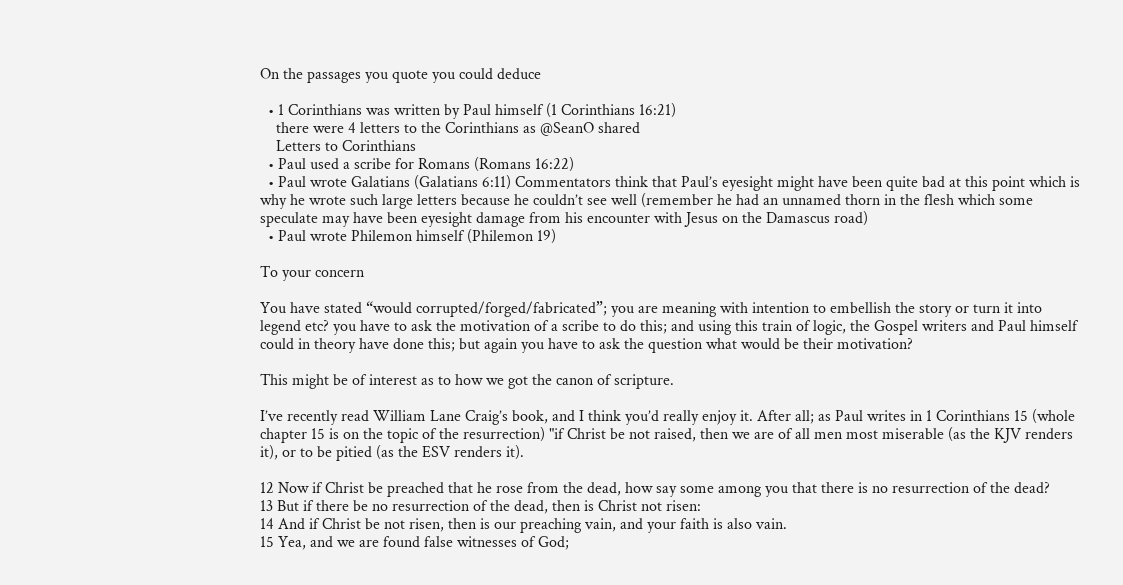On the passages you quote you could deduce

  • 1 Corinthians was written by Paul himself (1 Corinthians 16:21)
    there were 4 letters to the Corinthians as @SeanO shared
    Letters to Corinthians
  • Paul used a scribe for Romans (Romans 16:22)
  • Paul wrote Galatians (Galatians 6:11) Commentators think that Paul’s eyesight might have been quite bad at this point which is why he wrote such large letters because he couldn’t see well (remember he had an unnamed thorn in the flesh which some speculate may have been eyesight damage from his encounter with Jesus on the Damascus road)
  • Paul wrote Philemon himself (Philemon 19)

To your concern

You have stated “would corrupted/forged/fabricated”; you are meaning with intention to embellish the story or turn it into legend etc? you have to ask the motivation of a scribe to do this; and using this train of logic, the Gospel writers and Paul himself could in theory have done this; but again you have to ask the question what would be their motivation?

This might be of interest as to how we got the canon of scripture.

I’ve recently read William Lane Craig’s book, and I think you’d really enjoy it. After all; as Paul writes in 1 Corinthians 15 (whole chapter 15 is on the topic of the resurrection) "if Christ be not raised, then we are of all men most miserable (as the KJV renders it), or to be pitied (as the ESV renders it).

12 Now if Christ be preached that he rose from the dead, how say some among you that there is no resurrection of the dead?
13 But if there be no resurrection of the dead, then is Christ not risen:
14 And if Christ be not risen, then is our preaching vain, and your faith is also vain.
15 Yea, and we are found false witnesses of God;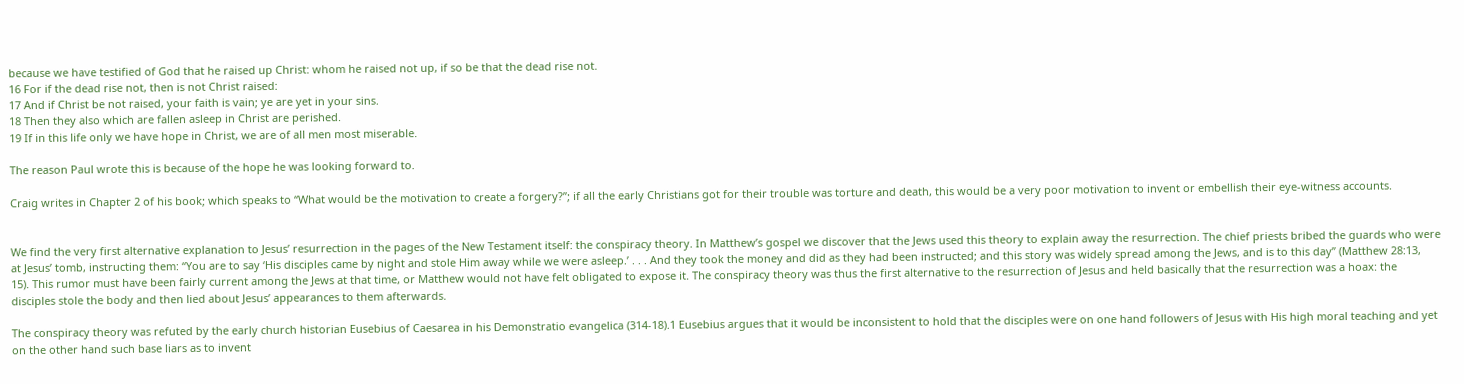because we have testified of God that he raised up Christ: whom he raised not up, if so be that the dead rise not.
16 For if the dead rise not, then is not Christ raised:
17 And if Christ be not raised, your faith is vain; ye are yet in your sins.
18 Then they also which are fallen asleep in Christ are perished.
19 If in this life only we have hope in Christ, we are of all men most miserable.

The reason Paul wrote this is because of the hope he was looking forward to.

Craig writes in Chapter 2 of his book; which speaks to “What would be the motivation to create a forgery?”; if all the early Christians got for their trouble was torture and death, this would be a very poor motivation to invent or embellish their eye-witness accounts.


We find the very first alternative explanation to Jesus’ resurrection in the pages of the New Testament itself: the conspiracy theory. In Matthew’s gospel we discover that the Jews used this theory to explain away the resurrection. The chief priests bribed the guards who were at Jesus’ tomb, instructing them: “You are to say ‘His disciples came by night and stole Him away while we were asleep.’ . . . And they took the money and did as they had been instructed; and this story was widely spread among the Jews, and is to this day” (Matthew 28:13, 15). This rumor must have been fairly current among the Jews at that time, or Matthew would not have felt obligated to expose it. The conspiracy theory was thus the first alternative to the resurrection of Jesus and held basically that the resurrection was a hoax: the disciples stole the body and then lied about Jesus’ appearances to them afterwards.

The conspiracy theory was refuted by the early church historian Eusebius of Caesarea in his Demonstratio evangelica (314-18).1 Eusebius argues that it would be inconsistent to hold that the disciples were on one hand followers of Jesus with His high moral teaching and yet on the other hand such base liars as to invent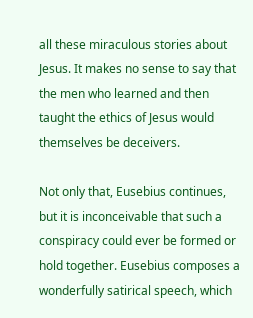all these miraculous stories about Jesus. It makes no sense to say that the men who learned and then taught the ethics of Jesus would themselves be deceivers.

Not only that, Eusebius continues, but it is inconceivable that such a conspiracy could ever be formed or hold together. Eusebius composes a wonderfully satirical speech, which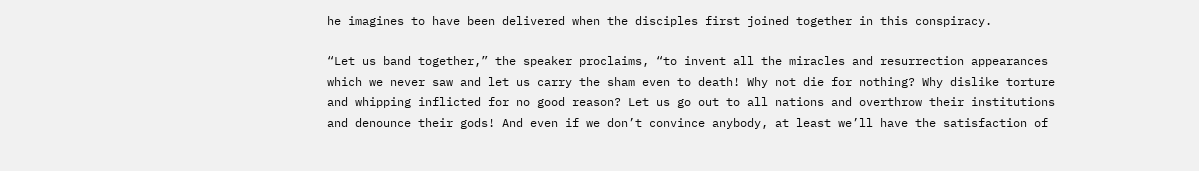he imagines to have been delivered when the disciples first joined together in this conspiracy.

“Let us band together,” the speaker proclaims, “to invent all the miracles and resurrection appearances which we never saw and let us carry the sham even to death! Why not die for nothing? Why dislike torture and whipping inflicted for no good reason? Let us go out to all nations and overthrow their institutions and denounce their gods! And even if we don’t convince anybody, at least we’ll have the satisfaction of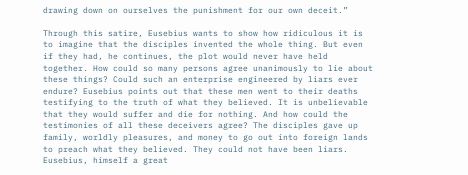drawing down on ourselves the punishment for our own deceit.”

Through this satire, Eusebius wants to show how ridiculous it is to imagine that the disciples invented the whole thing. But even if they had, he continues, the plot would never have held together. How could so many persons agree unanimously to lie about these things? Could such an enterprise engineered by liars ever endure? Eusebius points out that these men went to their deaths testifying to the truth of what they believed. It is unbelievable that they would suffer and die for nothing. And how could the testimonies of all these deceivers agree? The disciples gave up family, worldly pleasures, and money to go out into foreign lands to preach what they believed. They could not have been liars. Eusebius, himself a great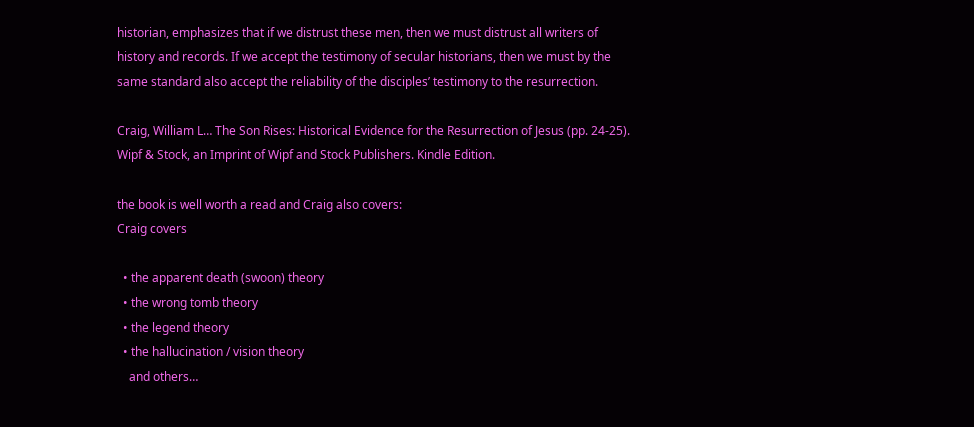historian, emphasizes that if we distrust these men, then we must distrust all writers of history and records. If we accept the testimony of secular historians, then we must by the same standard also accept the reliability of the disciples’ testimony to the resurrection.

Craig, William L… The Son Rises: Historical Evidence for the Resurrection of Jesus (pp. 24-25). Wipf & Stock, an Imprint of Wipf and Stock Publishers. Kindle Edition.

the book is well worth a read and Craig also covers:
Craig covers

  • the apparent death (swoon) theory
  • the wrong tomb theory
  • the legend theory
  • the hallucination / vision theory
    and others…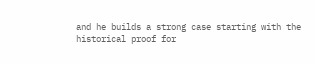and he builds a strong case starting with the historical proof for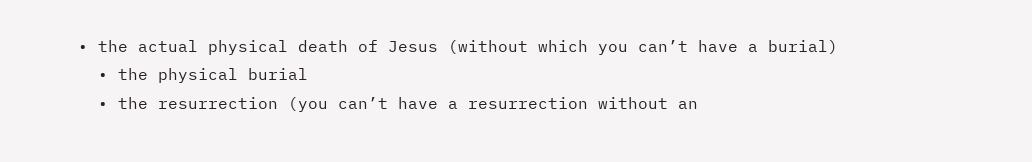• the actual physical death of Jesus (without which you can’t have a burial)
  • the physical burial
  • the resurrection (you can’t have a resurrection without an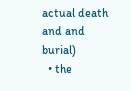actual death and and burial)
  • the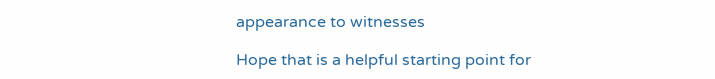appearance to witnesses

Hope that is a helpful starting point for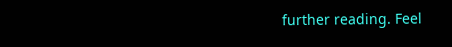further reading. Feel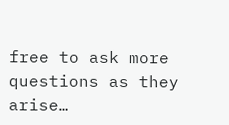free to ask more questions as they arise…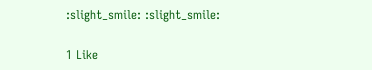:slight_smile: :slight_smile:

1 Like